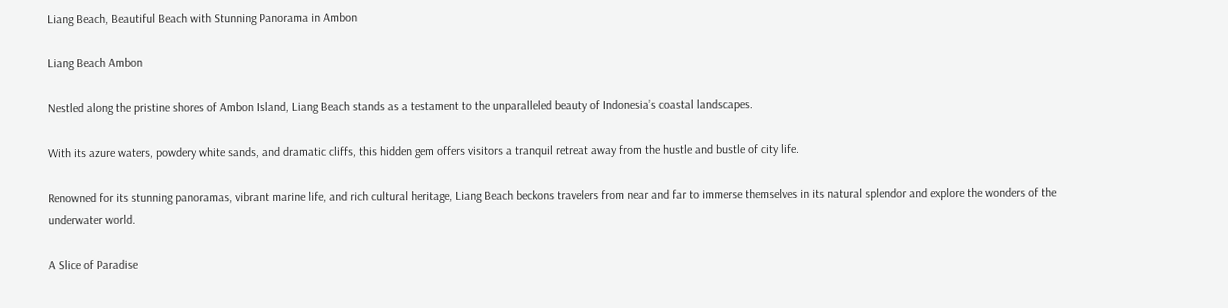Liang Beach, Beautiful Beach with Stunning Panorama in Ambon

Liang Beach Ambon

Nestled along the pristine shores of Ambon Island, Liang Beach stands as a testament to the unparalleled beauty of Indonesia’s coastal landscapes.

With its azure waters, powdery white sands, and dramatic cliffs, this hidden gem offers visitors a tranquil retreat away from the hustle and bustle of city life.

Renowned for its stunning panoramas, vibrant marine life, and rich cultural heritage, Liang Beach beckons travelers from near and far to immerse themselves in its natural splendor and explore the wonders of the underwater world.

A Slice of Paradise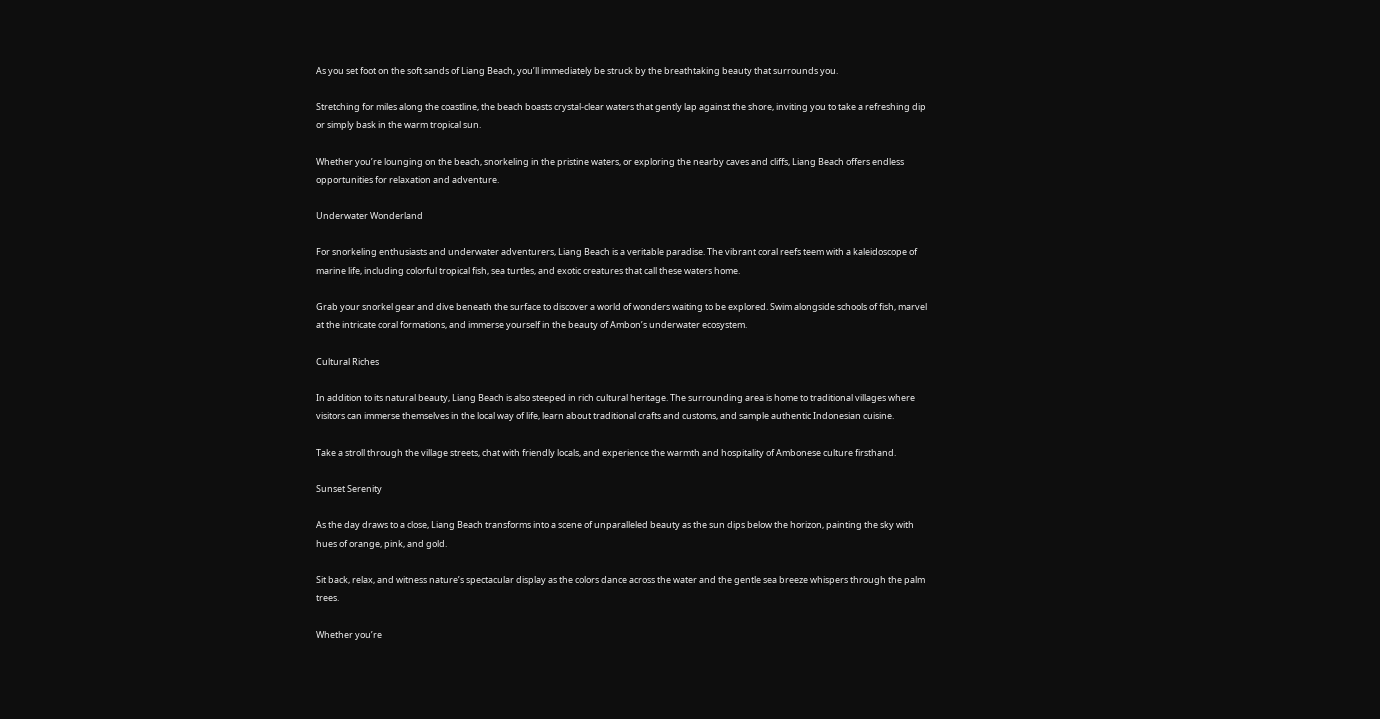As you set foot on the soft sands of Liang Beach, you’ll immediately be struck by the breathtaking beauty that surrounds you.

Stretching for miles along the coastline, the beach boasts crystal-clear waters that gently lap against the shore, inviting you to take a refreshing dip or simply bask in the warm tropical sun.

Whether you’re lounging on the beach, snorkeling in the pristine waters, or exploring the nearby caves and cliffs, Liang Beach offers endless opportunities for relaxation and adventure.

Underwater Wonderland

For snorkeling enthusiasts and underwater adventurers, Liang Beach is a veritable paradise. The vibrant coral reefs teem with a kaleidoscope of marine life, including colorful tropical fish, sea turtles, and exotic creatures that call these waters home.

Grab your snorkel gear and dive beneath the surface to discover a world of wonders waiting to be explored. Swim alongside schools of fish, marvel at the intricate coral formations, and immerse yourself in the beauty of Ambon’s underwater ecosystem.

Cultural Riches

In addition to its natural beauty, Liang Beach is also steeped in rich cultural heritage. The surrounding area is home to traditional villages where visitors can immerse themselves in the local way of life, learn about traditional crafts and customs, and sample authentic Indonesian cuisine.

Take a stroll through the village streets, chat with friendly locals, and experience the warmth and hospitality of Ambonese culture firsthand.

Sunset Serenity

As the day draws to a close, Liang Beach transforms into a scene of unparalleled beauty as the sun dips below the horizon, painting the sky with hues of orange, pink, and gold.

Sit back, relax, and witness nature’s spectacular display as the colors dance across the water and the gentle sea breeze whispers through the palm trees.

Whether you’re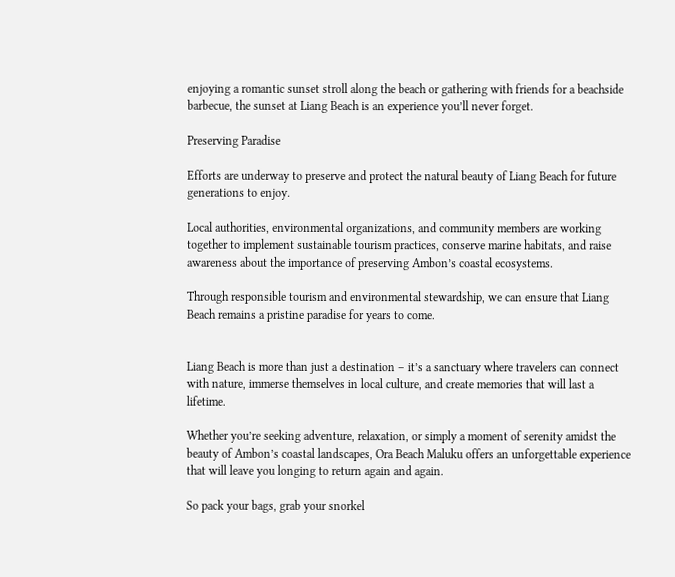enjoying a romantic sunset stroll along the beach or gathering with friends for a beachside barbecue, the sunset at Liang Beach is an experience you’ll never forget.

Preserving Paradise

Efforts are underway to preserve and protect the natural beauty of Liang Beach for future generations to enjoy.

Local authorities, environmental organizations, and community members are working together to implement sustainable tourism practices, conserve marine habitats, and raise awareness about the importance of preserving Ambon’s coastal ecosystems.

Through responsible tourism and environmental stewardship, we can ensure that Liang Beach remains a pristine paradise for years to come.


Liang Beach is more than just a destination – it’s a sanctuary where travelers can connect with nature, immerse themselves in local culture, and create memories that will last a lifetime.

Whether you’re seeking adventure, relaxation, or simply a moment of serenity amidst the beauty of Ambon’s coastal landscapes, Ora Beach Maluku offers an unforgettable experience that will leave you longing to return again and again.

So pack your bags, grab your snorkel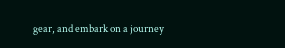gear, and embark on a journey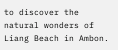to discover the natural wonders of Liang Beach in Ambon.